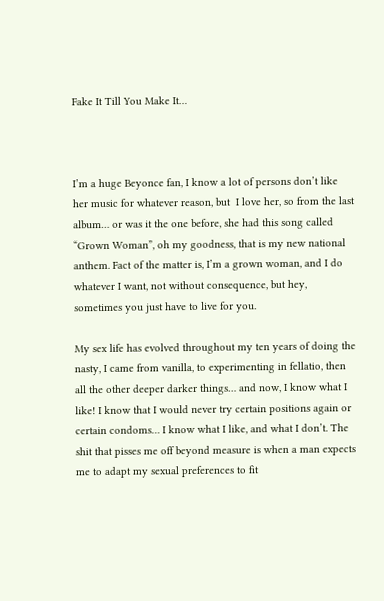Fake It Till You Make It…



I’m a huge Beyonce fan, I know a lot of persons don’t like her music for whatever reason, but  I love her, so from the last album… or was it the one before, she had this song called “Grown Woman”, oh my goodness, that is my new national anthem. Fact of the matter is, I’m a grown woman, and I do whatever I want, not without consequence, but hey, sometimes you just have to live for you.

My sex life has evolved throughout my ten years of doing the nasty, I came from vanilla, to experimenting in fellatio, then all the other deeper darker things… and now, I know what I like! I know that I would never try certain positions again or certain condoms… I know what I like, and what I don’t. The shit that pisses me off beyond measure is when a man expects me to adapt my sexual preferences to fit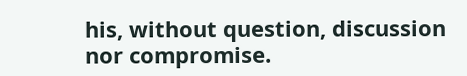his, without question, discussion nor compromise.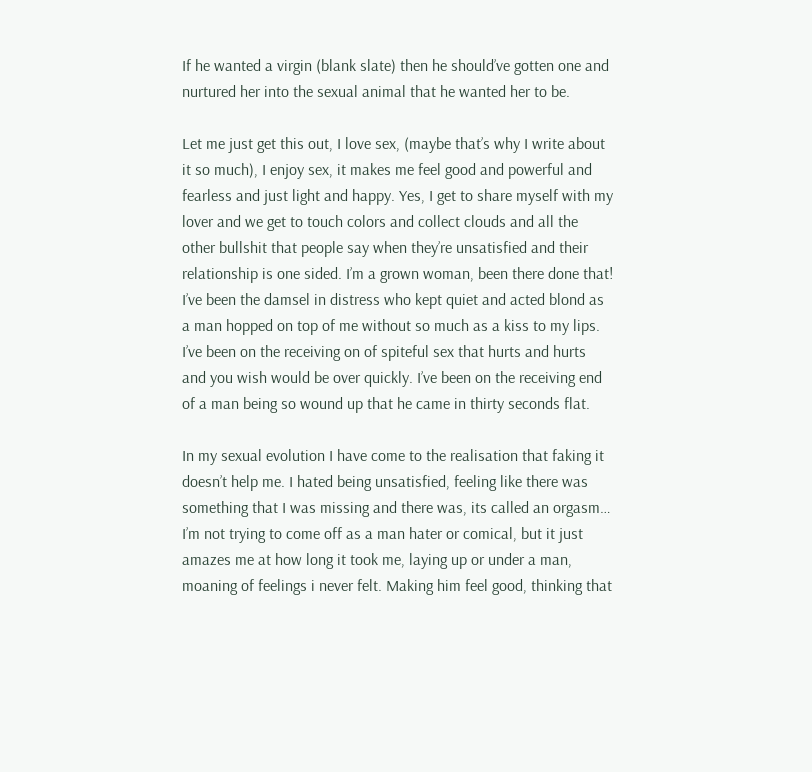If he wanted a virgin (blank slate) then he should’ve gotten one and nurtured her into the sexual animal that he wanted her to be.

Let me just get this out, I love sex, (maybe that’s why I write about it so much), I enjoy sex, it makes me feel good and powerful and fearless and just light and happy. Yes, I get to share myself with my lover and we get to touch colors and collect clouds and all the other bullshit that people say when they’re unsatisfied and their relationship is one sided. I’m a grown woman, been there done that! I’ve been the damsel in distress who kept quiet and acted blond as a man hopped on top of me without so much as a kiss to my lips. I’ve been on the receiving on of spiteful sex that hurts and hurts and you wish would be over quickly. I’ve been on the receiving end of a man being so wound up that he came in thirty seconds flat.

In my sexual evolution I have come to the realisation that faking it doesn’t help me. I hated being unsatisfied, feeling like there was something that I was missing and there was, its called an orgasm… I’m not trying to come off as a man hater or comical, but it just amazes me at how long it took me, laying up or under a man, moaning of feelings i never felt. Making him feel good, thinking that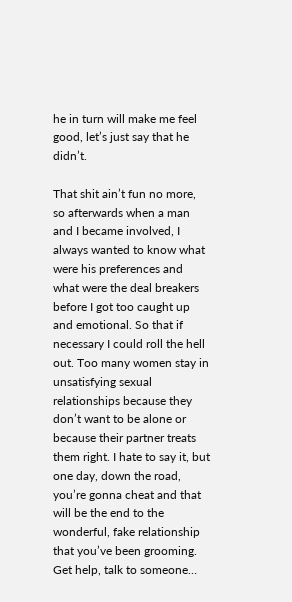he in turn will make me feel good, let’s just say that he didn’t.

That shit ain’t fun no more, so afterwards when a man and I became involved, I always wanted to know what were his preferences and what were the deal breakers before I got too caught up and emotional. So that if necessary I could roll the hell out. Too many women stay in unsatisfying sexual relationships because they don’t want to be alone or because their partner treats them right. I hate to say it, but one day, down the road, you’re gonna cheat and that will be the end to the wonderful, fake relationship that you’ve been grooming. Get help, talk to someone…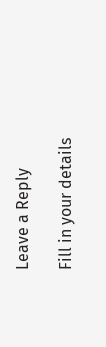Leave a Reply

Fill in your details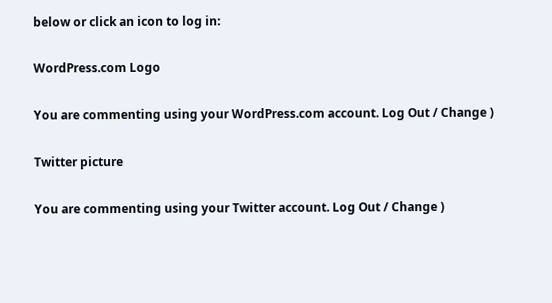below or click an icon to log in:

WordPress.com Logo

You are commenting using your WordPress.com account. Log Out / Change )

Twitter picture

You are commenting using your Twitter account. Log Out / Change )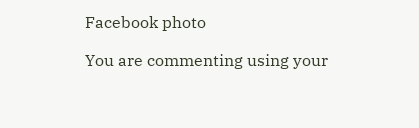Facebook photo

You are commenting using your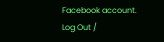Facebook account. Log Out /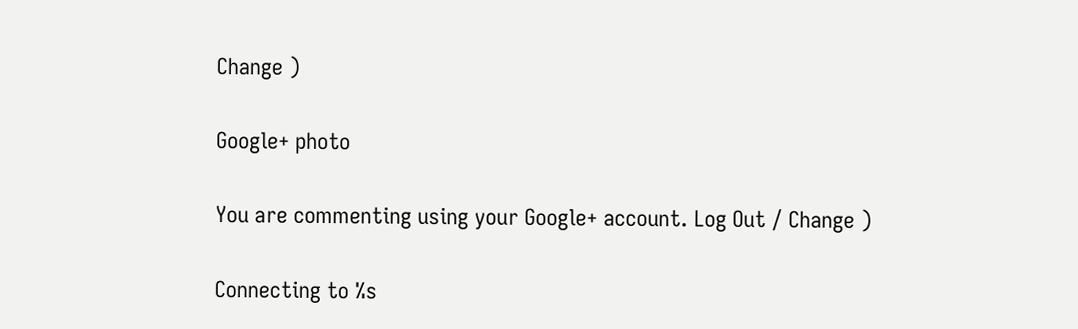Change )

Google+ photo

You are commenting using your Google+ account. Log Out / Change )

Connecting to %s